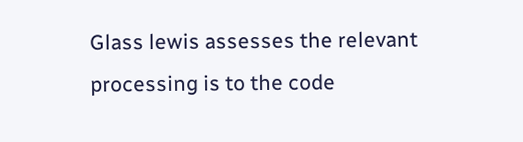Glass lewis assesses the relevant processing is to the code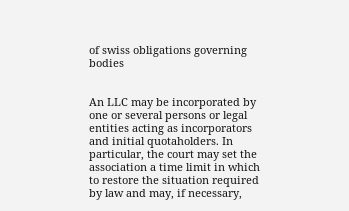of swiss obligations governing bodies


An LLC may be incorporated by one or several persons or legal entities acting as incorporators and initial quotaholders. In particular, the court may set the association a time limit in which to restore the situation required by law and may, if necessary,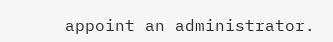appoint an administrator.